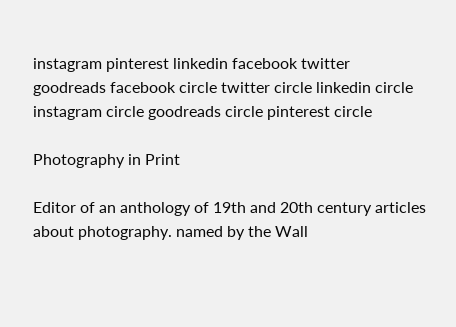instagram pinterest linkedin facebook twitter goodreads facebook circle twitter circle linkedin circle instagram circle goodreads circle pinterest circle

Photography in Print

Editor of an anthology of 19th and 20th century articles about photography. named by the Wall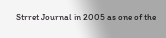Strret Journal in 2005 as one of the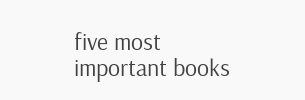five most important books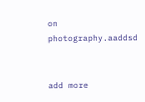on photography.aaddsd


add more